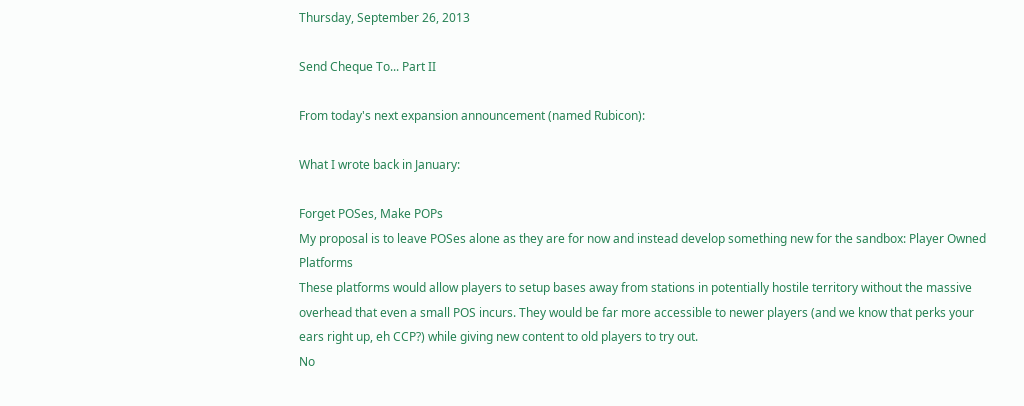Thursday, September 26, 2013

Send Cheque To... Part II

From today's next expansion announcement (named Rubicon):

What I wrote back in January:

Forget POSes, Make POPs
My proposal is to leave POSes alone as they are for now and instead develop something new for the sandbox: Player Owned Platforms
These platforms would allow players to setup bases away from stations in potentially hostile territory without the massive overhead that even a small POS incurs. They would be far more accessible to newer players (and we know that perks your ears right up, eh CCP?) while giving new content to old players to try out.
No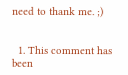need to thank me. ;)


  1. This comment has been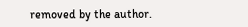removed by the author.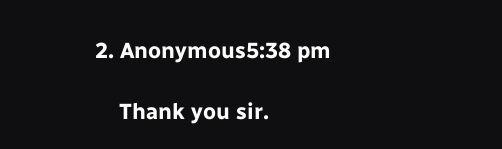2. Anonymous5:38 pm

    Thank you sir.